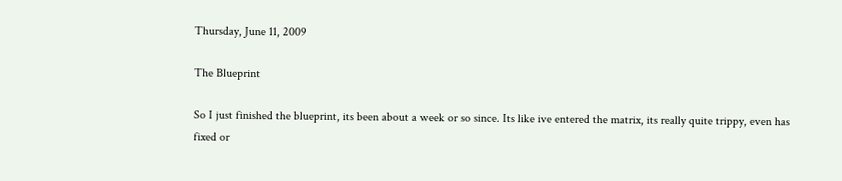Thursday, June 11, 2009

The Blueprint

So I just finished the blueprint, its been about a week or so since. Its like ive entered the matrix, its really quite trippy, even has fixed or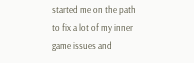started me on the path to fix a lot of my inner game issues and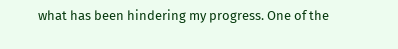what has been hindering my progress. One of the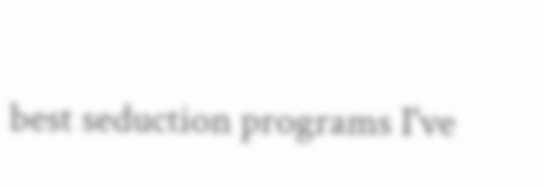best seduction programs I've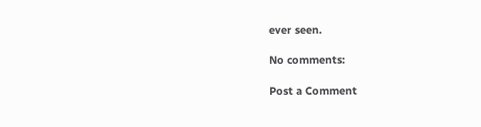ever seen.

No comments:

Post a Comment